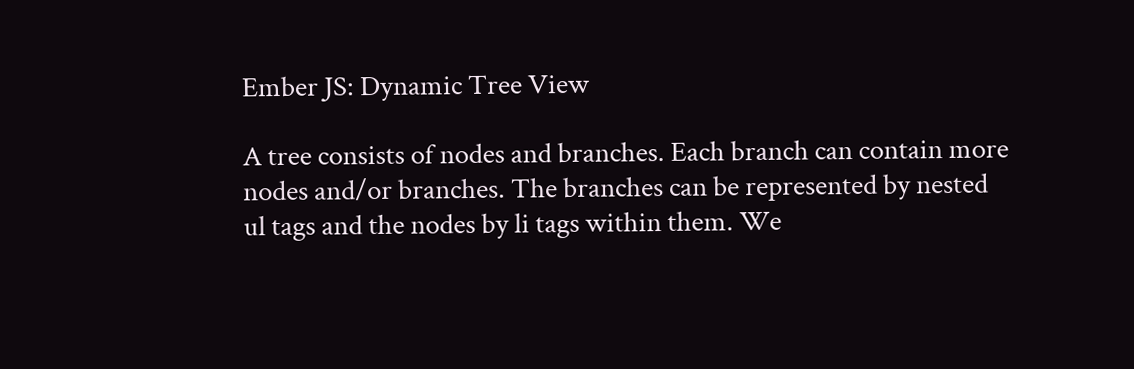Ember JS: Dynamic Tree View

A tree consists of nodes and branches. Each branch can contain more nodes and/or branches. The branches can be represented by nested
ul tags and the nodes by li tags within them. We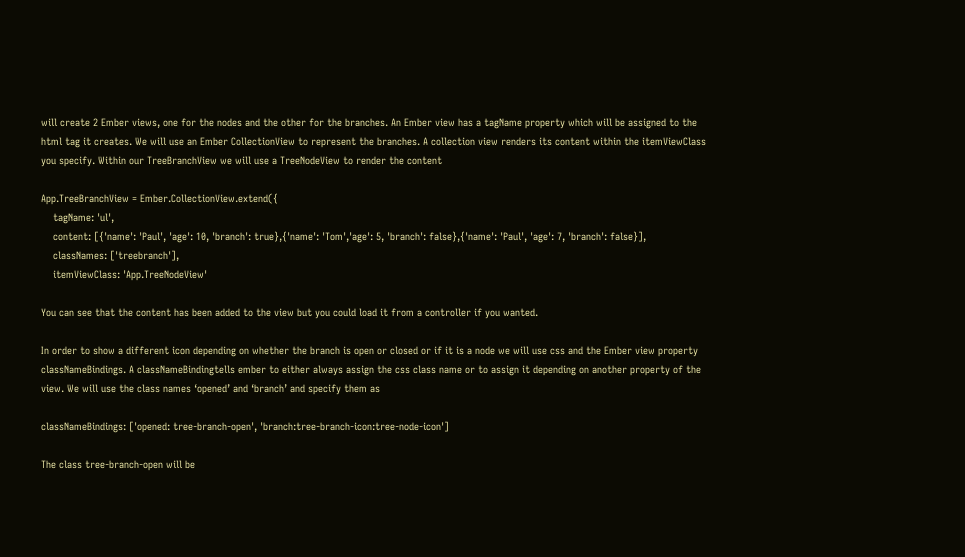will create 2 Ember views, one for the nodes and the other for the branches. An Ember view has a tagName property which will be assigned to the html tag it creates. We will use an Ember CollectionView to represent the branches. A collection view renders its content within the itemViewClass you specify. Within our TreeBranchView we will use a TreeNodeView to render the content

App.TreeBranchView = Ember.CollectionView.extend({
    tagName: 'ul',
    content: [{'name': 'Paul', 'age': 10, 'branch': true},{'name': 'Tom','age': 5, 'branch': false},{'name': 'Paul', 'age': 7, 'branch': false}],
    classNames: ['treebranch'],
    itemViewClass: 'App.TreeNodeView'

You can see that the content has been added to the view but you could load it from a controller if you wanted.

In order to show a different icon depending on whether the branch is open or closed or if it is a node we will use css and the Ember view property classNameBindings. A classNameBindingtells ember to either always assign the css class name or to assign it depending on another property of the view. We will use the class names ‘opened’ and ‘branch’ and specify them as

classNameBindings: ['opened: tree-branch-open', 'branch:tree-branch-icon:tree-node-icon']

The class tree-branch-open will be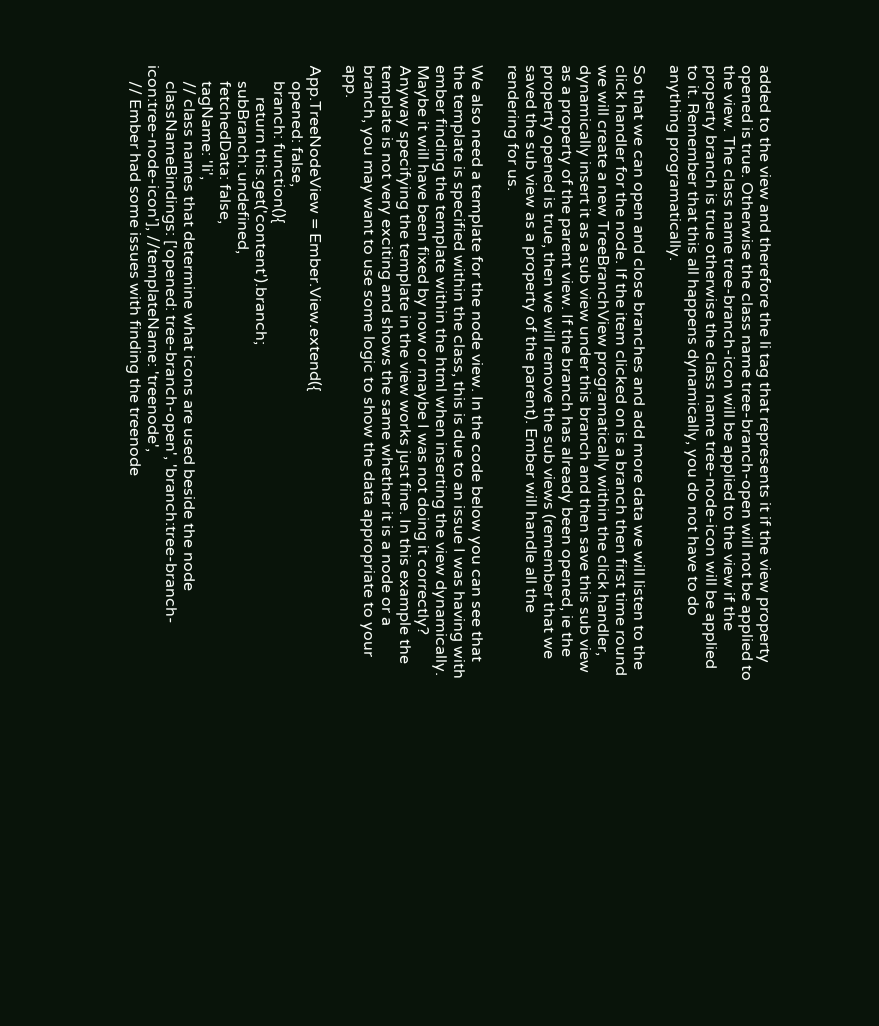added to the view and therefore the li tag that represents it if the view property opened is true. Otherwise the class name tree-branch-open will not be applied to the view. The class name tree-branch-icon will be applied to the view if the property branch is true otherwise the class name tree-node-icon will be applied to it. Remember that this all happens dynamically, you do not have to do anything programatically.

So that we can open and close branches and add more data we will listen to the click handler for the node. If the item clicked on is a branch then first time round we will create a new TreeBranchView programatically within the click handler, dynamically insert it as a sub view under this branch and then save this sub view as a property of the parent view. If the branch has already been opened, ie the property opened is true, then we will remove the sub views (remember that we saved the sub view as a property of the parent). Ember will handle all the rendering for us.

We also need a template for the node view. In the code below you can see that the template is specified within the class, this is due to an issue I was having with ember finding the template within the html when inserting the view dynamically. Maybe it will have been fixed by now or maybe I was not doing it correctly? Anyway specifying the template in the view works just fine. In this example the template is not very exciting and shows the same whether it is a node or a branch, you may want to use some logic to show the data appropriate to your app.

App.TreeNodeView = Ember.View.extend({
    opened: false,
    branch: function(){
        return this.get('content').branch;
    subBranch: undefined,
    fetchedData: false,
    tagName: 'li',
    // class names that determine what icons are used beside the node
    classNameBindings: ['opened: tree-branch-open', 'branch:tree-branch-icon:tree-node-icon'], //templateName: 'treenode',
    // Ember had some issues with finding the treenode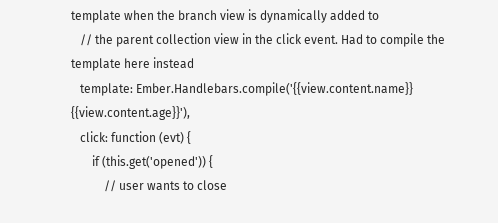template when the branch view is dynamically added to
   // the parent collection view in the click event. Had to compile the template here instead
   template: Ember.Handlebars.compile('{{view.content.name}} {{view.content.age}}'),
   click: function (evt) {
       if (this.get('opened')) {
           // user wants to close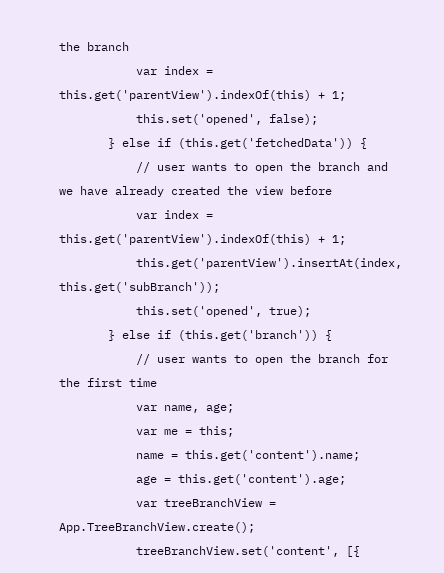the branch
           var index = this.get('parentView').indexOf(this) + 1;
           this.set('opened', false);
       } else if (this.get('fetchedData')) {
           // user wants to open the branch and we have already created the view before
           var index = this.get('parentView').indexOf(this) + 1;
           this.get('parentView').insertAt(index, this.get('subBranch'));
           this.set('opened', true);
       } else if (this.get('branch')) {
           // user wants to open the branch for the first time
           var name, age;
           var me = this;
           name = this.get('content').name;
           age = this.get('content').age;
           var treeBranchView = App.TreeBranchView.create();
           treeBranchView.set('content', [{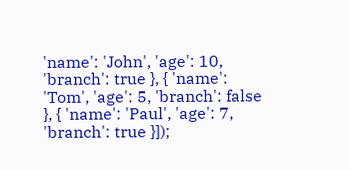'name': 'John', 'age': 10, 'branch': true }, { 'name': 'Tom', 'age': 5, 'branch': false }, { 'name': 'Paul', 'age': 7, 'branch': true }]);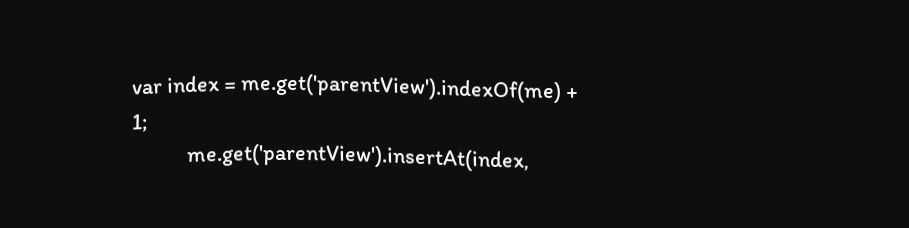var index = me.get('parentView').indexOf(me) + 1;
           me.get('parentView').insertAt(index,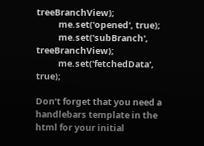treeBranchView);
           me.set('opened', true);
           me.set('subBranch', treeBranchView);
           me.set('fetchedData', true);

Don’t forget that you need a handlebars template in the html for your initial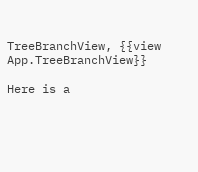TreeBranchView, {{view App.TreeBranchView}}

Here is a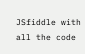JSfiddle with all the code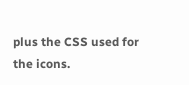plus the CSS used for the icons.